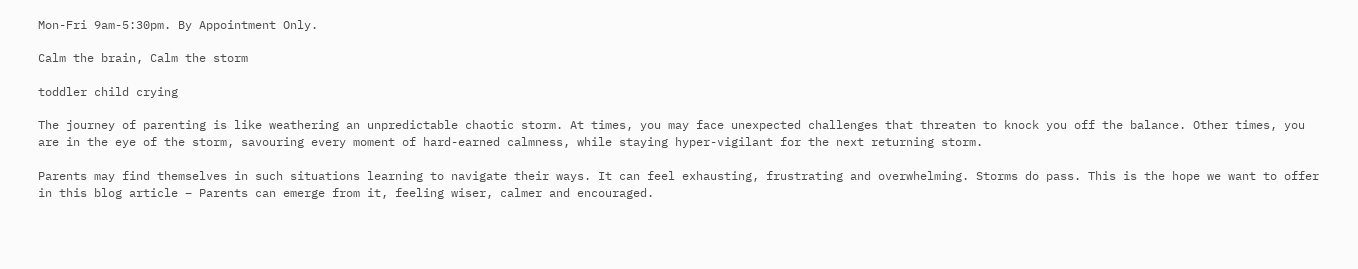Mon-Fri 9am-5:30pm. By Appointment Only.

Calm the brain, Calm the storm

toddler child crying

The journey of parenting is like weathering an unpredictable chaotic storm. At times, you may face unexpected challenges that threaten to knock you off the balance. Other times, you are in the eye of the storm, savouring every moment of hard-earned calmness, while staying hyper-vigilant for the next returning storm.

Parents may find themselves in such situations learning to navigate their ways. It can feel exhausting, frustrating and overwhelming. Storms do pass. This is the hope we want to offer in this blog article – Parents can emerge from it, feeling wiser, calmer and encouraged.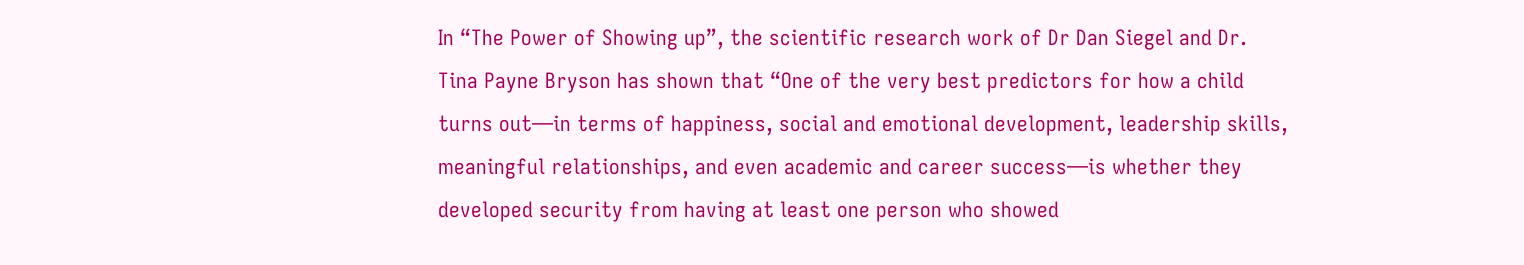In “The Power of Showing up”, the scientific research work of Dr Dan Siegel and Dr. Tina Payne Bryson has shown that “One of the very best predictors for how a child turns out—in terms of happiness, social and emotional development, leadership skills, meaningful relationships, and even academic and career success—is whether they developed security from having at least one person who showed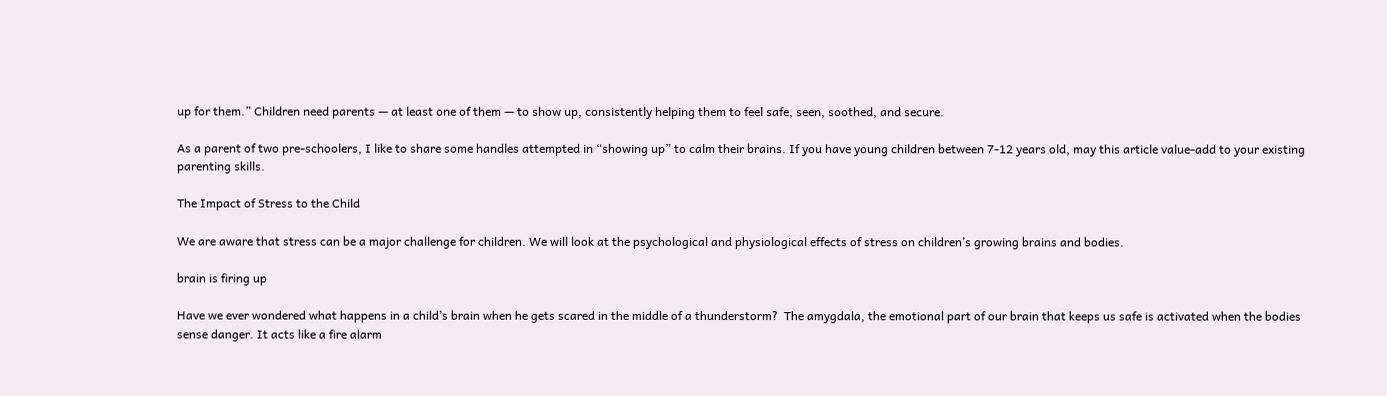up for them.” Children need parents — at least one of them — to show up, consistently helping them to feel safe, seen, soothed, and secure.

As a parent of two pre-schoolers, I like to share some handles attempted in “showing up” to calm their brains. If you have young children between 7-12 years old, may this article value-add to your existing parenting skills.

The Impact of Stress to the Child

We are aware that stress can be a major challenge for children. We will look at the psychological and physiological effects of stress on children’s growing brains and bodies.

brain is firing up

Have we ever wondered what happens in a child’s brain when he gets scared in the middle of a thunderstorm?  The amygdala, the emotional part of our brain that keeps us safe is activated when the bodies sense danger. It acts like a fire alarm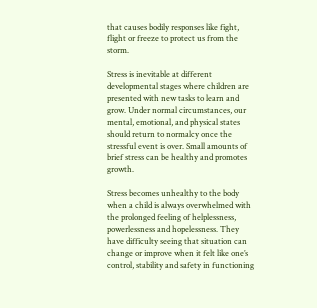that causes bodily responses like fight, flight or freeze to protect us from the storm.

Stress is inevitable at different developmental stages where children are presented with new tasks to learn and grow. Under normal circumstances, our mental, emotional, and physical states should return to normalcy once the stressful event is over. Small amounts of brief stress can be healthy and promotes growth.

Stress becomes unhealthy to the body when a child is always overwhelmed with the prolonged feeling of helplessness, powerlessness and hopelessness. They have difficulty seeing that situation can change or improve when it felt like one’s control, stability and safety in functioning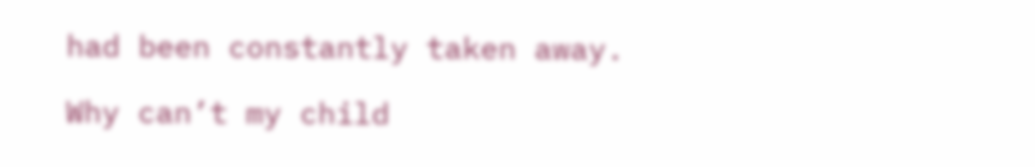had been constantly taken away.

Why can’t my child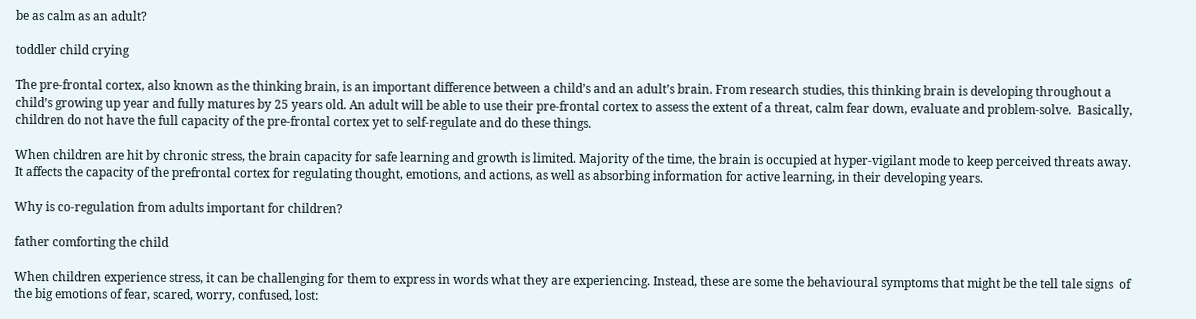be as calm as an adult?

toddler child crying

The pre-frontal cortex, also known as the thinking brain, is an important difference between a child’s and an adult’s brain. From research studies, this thinking brain is developing throughout a child’s growing up year and fully matures by 25 years old. An adult will be able to use their pre-frontal cortex to assess the extent of a threat, calm fear down, evaluate and problem-solve.  Basically, children do not have the full capacity of the pre-frontal cortex yet to self-regulate and do these things.

When children are hit by chronic stress, the brain capacity for safe learning and growth is limited. Majority of the time, the brain is occupied at hyper-vigilant mode to keep perceived threats away. It affects the capacity of the prefrontal cortex for regulating thought, emotions, and actions, as well as absorbing information for active learning, in their developing years.

Why is co-regulation from adults important for children?

father comforting the child

When children experience stress, it can be challenging for them to express in words what they are experiencing. Instead, these are some the behavioural symptoms that might be the tell tale signs  of the big emotions of fear, scared, worry, confused, lost: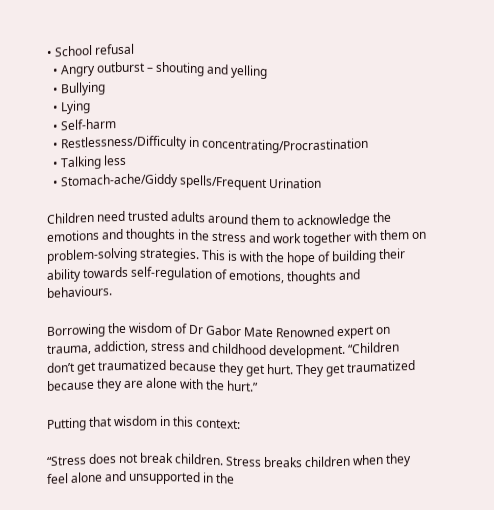• School refusal
  • Angry outburst – shouting and yelling
  • Bullying
  • Lying
  • Self-harm
  • Restlessness/Difficulty in concentrating/Procrastination
  • Talking less
  • Stomach-ache/Giddy spells/Frequent Urination

Children need trusted adults around them to acknowledge the emotions and thoughts in the stress and work together with them on problem-solving strategies. This is with the hope of building their ability towards self-regulation of emotions, thoughts and behaviours.

Borrowing the wisdom of Dr Gabor Mate Renowned expert on trauma, addiction, stress and childhood development. “Children don’t get traumatized because they get hurt. They get traumatized because they are alone with the hurt.”

Putting that wisdom in this context:

“Stress does not break children. Stress breaks children when they feel alone and unsupported in the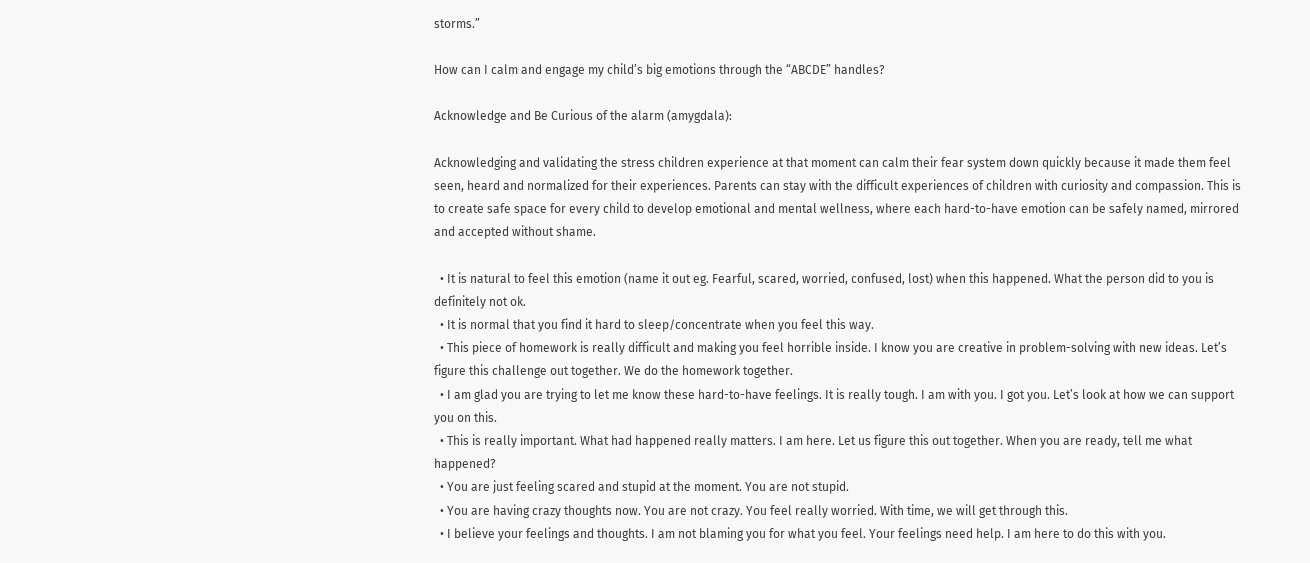storms.”

How can I calm and engage my child’s big emotions through the “ABCDE” handles?

Acknowledge and Be Curious of the alarm (amygdala):

Acknowledging and validating the stress children experience at that moment can calm their fear system down quickly because it made them feel seen, heard and normalized for their experiences. Parents can stay with the difficult experiences of children with curiosity and compassion. This is to create safe space for every child to develop emotional and mental wellness, where each hard-to-have emotion can be safely named, mirrored and accepted without shame.

  • It is natural to feel this emotion (name it out eg. Fearful, scared, worried, confused, lost) when this happened. What the person did to you is definitely not ok.
  • It is normal that you find it hard to sleep/concentrate when you feel this way.
  • This piece of homework is really difficult and making you feel horrible inside. I know you are creative in problem-solving with new ideas. Let’s figure this challenge out together. We do the homework together.
  • I am glad you are trying to let me know these hard-to-have feelings. It is really tough. I am with you. I got you. Let’s look at how we can support you on this.
  • This is really important. What had happened really matters. I am here. Let us figure this out together. When you are ready, tell me what happened?
  • You are just feeling scared and stupid at the moment. You are not stupid.
  • You are having crazy thoughts now. You are not crazy. You feel really worried. With time, we will get through this.
  • I believe your feelings and thoughts. I am not blaming you for what you feel. Your feelings need help. I am here to do this with you.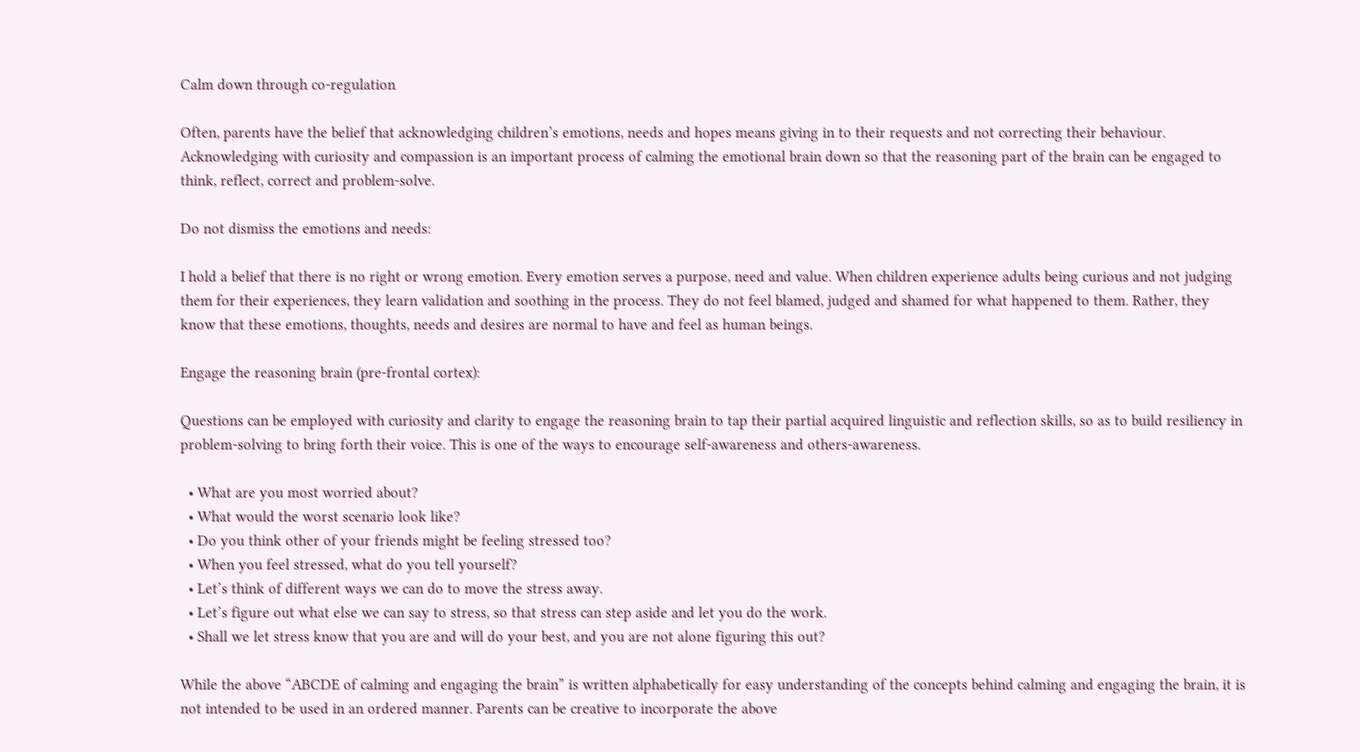Calm down through co-regulation

Often, parents have the belief that acknowledging children’s emotions, needs and hopes means giving in to their requests and not correcting their behaviour. Acknowledging with curiosity and compassion is an important process of calming the emotional brain down so that the reasoning part of the brain can be engaged to think, reflect, correct and problem-solve.

Do not dismiss the emotions and needs:

I hold a belief that there is no right or wrong emotion. Every emotion serves a purpose, need and value. When children experience adults being curious and not judging them for their experiences, they learn validation and soothing in the process. They do not feel blamed, judged and shamed for what happened to them. Rather, they know that these emotions, thoughts, needs and desires are normal to have and feel as human beings.

Engage the reasoning brain (pre-frontal cortex):

Questions can be employed with curiosity and clarity to engage the reasoning brain to tap their partial acquired linguistic and reflection skills, so as to build resiliency in problem-solving to bring forth their voice. This is one of the ways to encourage self-awareness and others-awareness.

  • What are you most worried about?
  • What would the worst scenario look like?
  • Do you think other of your friends might be feeling stressed too?
  • When you feel stressed, what do you tell yourself?
  • Let’s think of different ways we can do to move the stress away.
  • Let’s figure out what else we can say to stress, so that stress can step aside and let you do the work.
  • Shall we let stress know that you are and will do your best, and you are not alone figuring this out?

While the above “ABCDE of calming and engaging the brain” is written alphabetically for easy understanding of the concepts behind calming and engaging the brain, it is not intended to be used in an ordered manner. Parents can be creative to incorporate the above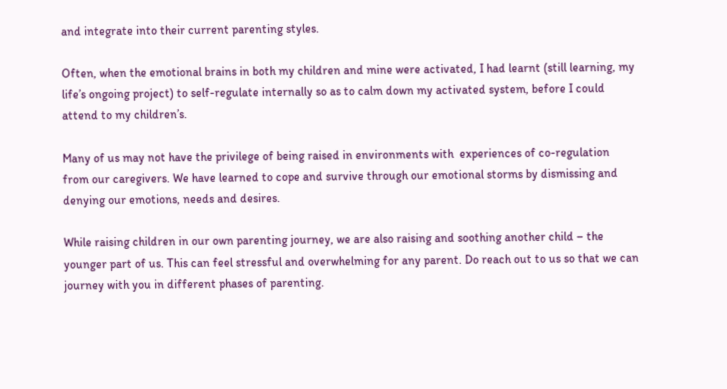and integrate into their current parenting styles.

Often, when the emotional brains in both my children and mine were activated, I had learnt (still learning, my life’s ongoing project) to self-regulate internally so as to calm down my activated system, before I could attend to my children’s.

Many of us may not have the privilege of being raised in environments with  experiences of co-regulation from our caregivers. We have learned to cope and survive through our emotional storms by dismissing and denying our emotions, needs and desires.

While raising children in our own parenting journey, we are also raising and soothing another child – the younger part of us. This can feel stressful and overwhelming for any parent. Do reach out to us so that we can journey with you in different phases of parenting.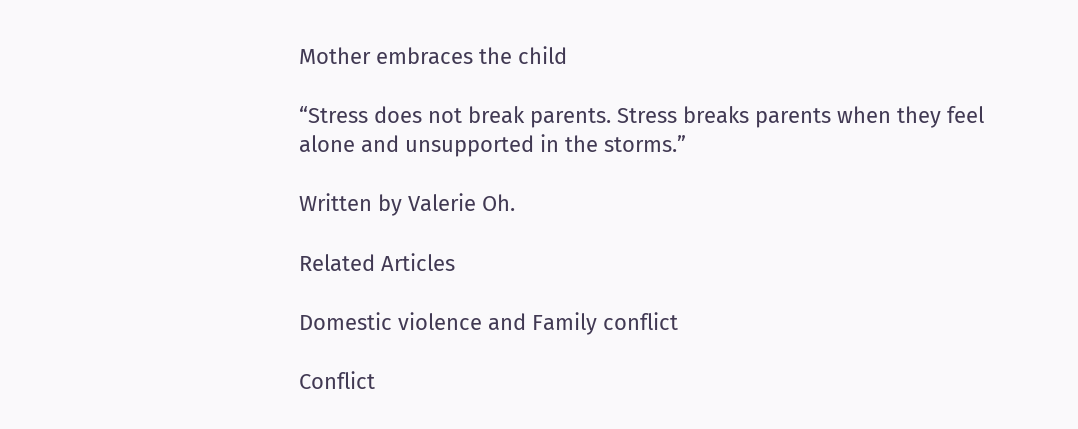Mother embraces the child

“Stress does not break parents. Stress breaks parents when they feel alone and unsupported in the storms.”

Written by Valerie Oh.

Related Articles

Domestic violence and Family conflict

Conflict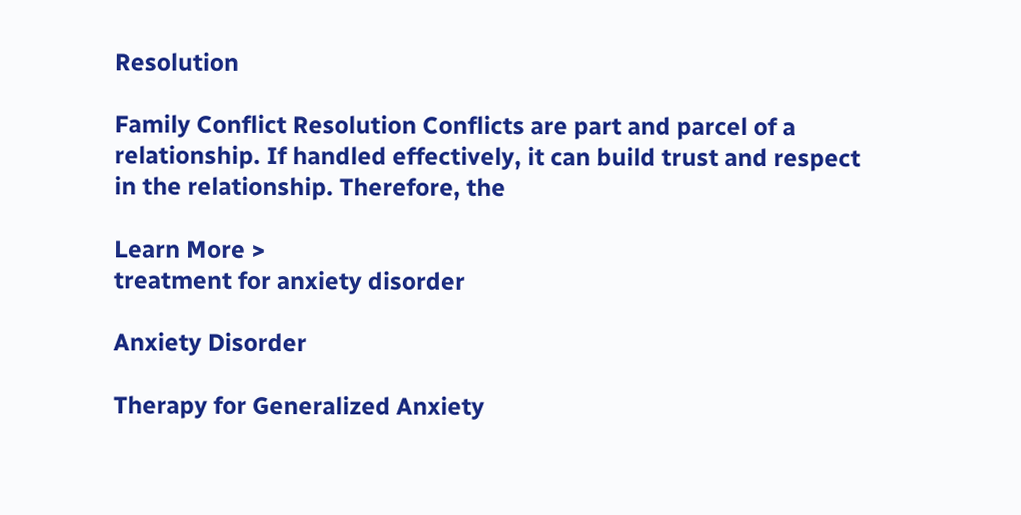Resolution

Family Conflict Resolution Conflicts are part and parcel of a relationship. If handled effectively, it can build trust and respect in the relationship. Therefore, the

Learn More >
treatment for anxiety disorder

Anxiety Disorder

Therapy for Generalized Anxiety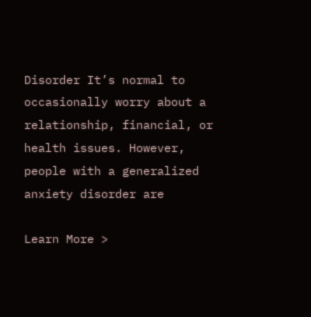Disorder It’s normal to occasionally worry about a relationship, financial, or health issues. However, people with a generalized anxiety disorder are

Learn More >